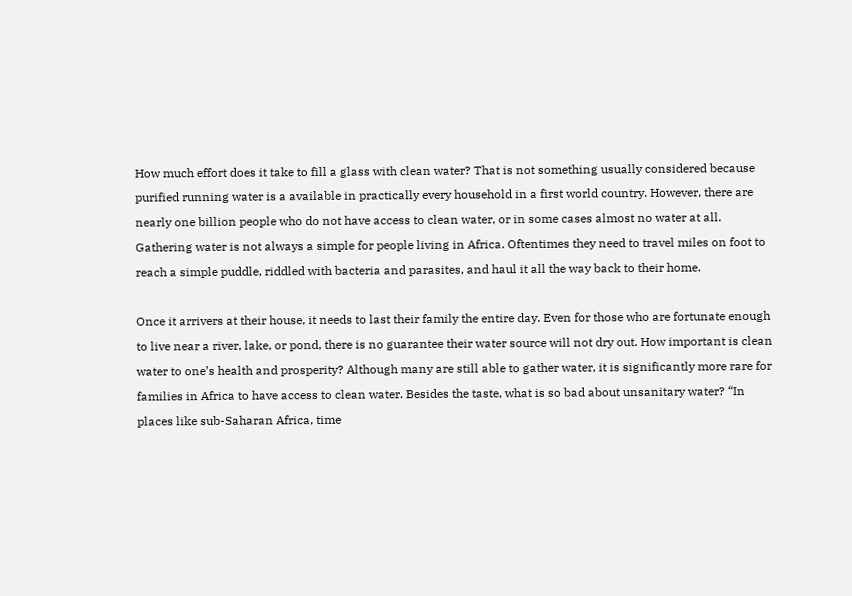How much effort does it take to fill a glass with clean water? That is not something usually considered because purified running water is a available in practically every household in a first world country. However, there are nearly one billion people who do not have access to clean water, or in some cases almost no water at all. Gathering water is not always a simple for people living in Africa. Oftentimes they need to travel miles on foot to reach a simple puddle, riddled with bacteria and parasites, and haul it all the way back to their home.

Once it arrivers at their house, it needs to last their family the entire day. Even for those who are fortunate enough to live near a river, lake, or pond, there is no guarantee their water source will not dry out. How important is clean water to one’s health and prosperity? Although many are still able to gather water, it is significantly more rare for families in Africa to have access to clean water. Besides the taste, what is so bad about unsanitary water? “In places like sub-Saharan Africa, time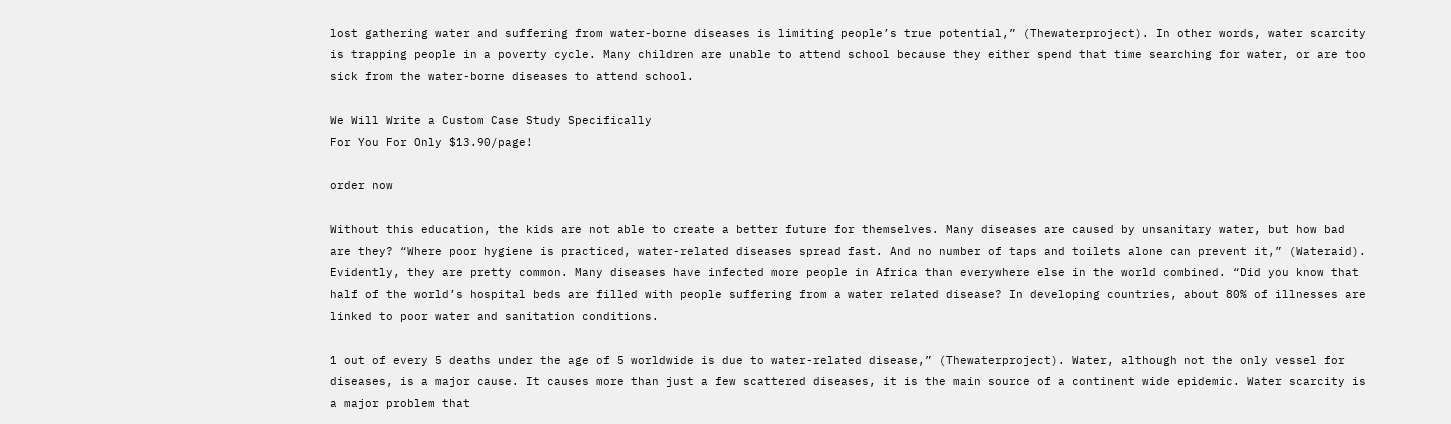lost gathering water and suffering from water-borne diseases is limiting people’s true potential,” (Thewaterproject). In other words, water scarcity is trapping people in a poverty cycle. Many children are unable to attend school because they either spend that time searching for water, or are too sick from the water-borne diseases to attend school.

We Will Write a Custom Case Study Specifically
For You For Only $13.90/page!

order now

Without this education, the kids are not able to create a better future for themselves. Many diseases are caused by unsanitary water, but how bad are they? “Where poor hygiene is practiced, water-related diseases spread fast. And no number of taps and toilets alone can prevent it,” (Wateraid). Evidently, they are pretty common. Many diseases have infected more people in Africa than everywhere else in the world combined. “Did you know that half of the world’s hospital beds are filled with people suffering from a water related disease? In developing countries, about 80% of illnesses are linked to poor water and sanitation conditions.

1 out of every 5 deaths under the age of 5 worldwide is due to water-related disease,” (Thewaterproject). Water, although not the only vessel for diseases, is a major cause. It causes more than just a few scattered diseases, it is the main source of a continent wide epidemic. Water scarcity is a major problem that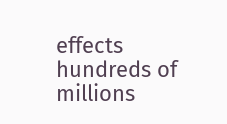effects hundreds of millions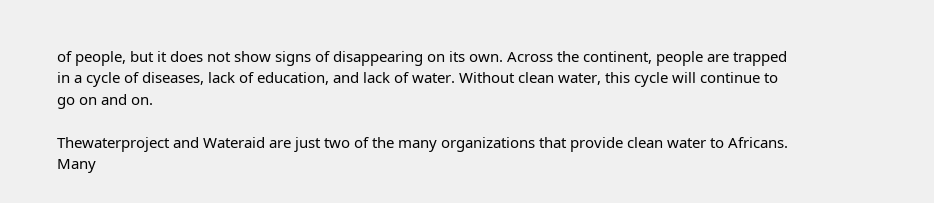of people, but it does not show signs of disappearing on its own. Across the continent, people are trapped in a cycle of diseases, lack of education, and lack of water. Without clean water, this cycle will continue to go on and on.

Thewaterproject and Wateraid are just two of the many organizations that provide clean water to Africans. Many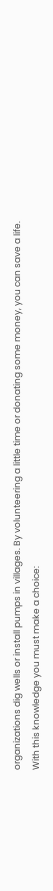organizations dig wells or install pumps in villages. By volunteering a little time or donating some money, you can save a life. With this knowledge you must make a choice: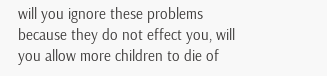will you ignore these problems because they do not effect you, will you allow more children to die of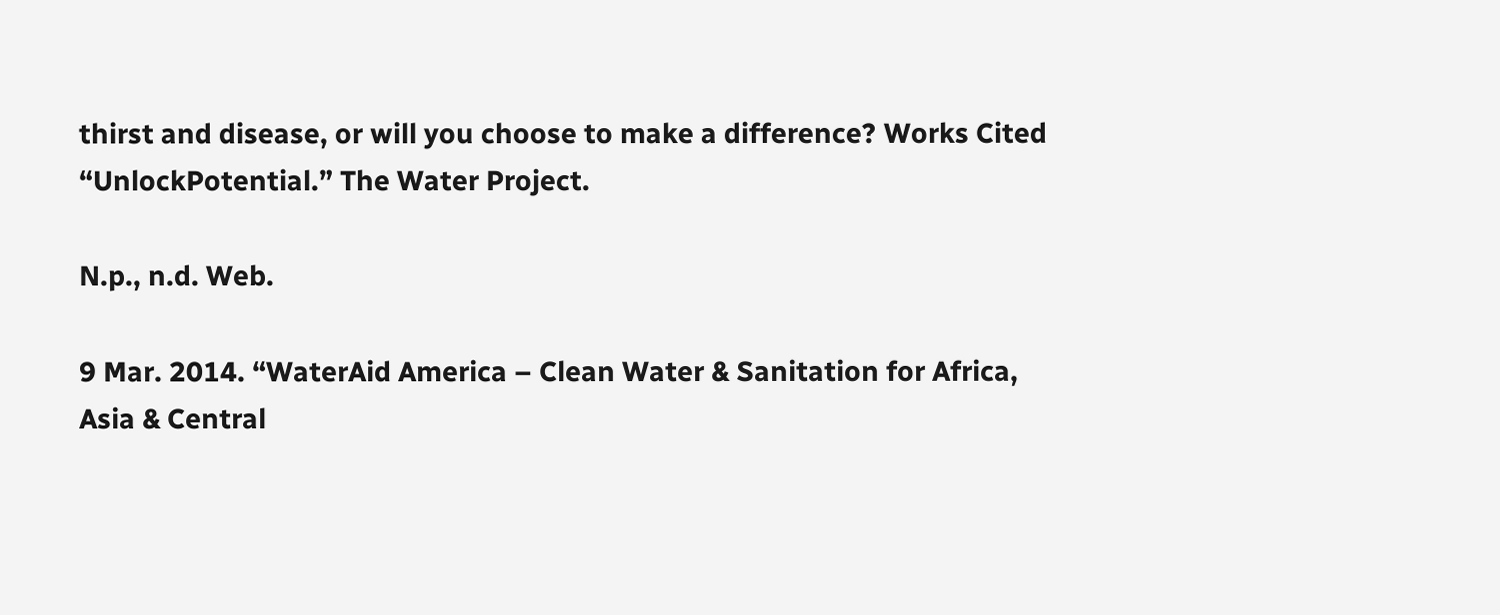thirst and disease, or will you choose to make a difference? Works Cited “UnlockPotential.” The Water Project.

N.p., n.d. Web.

9 Mar. 2014. “WaterAid America – Clean Water & Sanitation for Africa, Asia & Central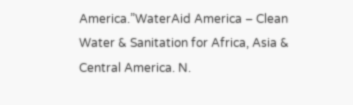America.”WaterAid America – Clean Water & Sanitation for Africa, Asia & Central America. N.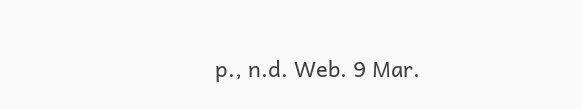p., n.d. Web. 9 Mar.